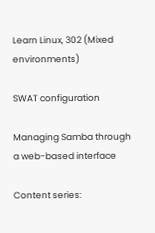Learn Linux, 302 (Mixed environments)

SWAT configuration

Managing Samba through a web-based interface

Content series: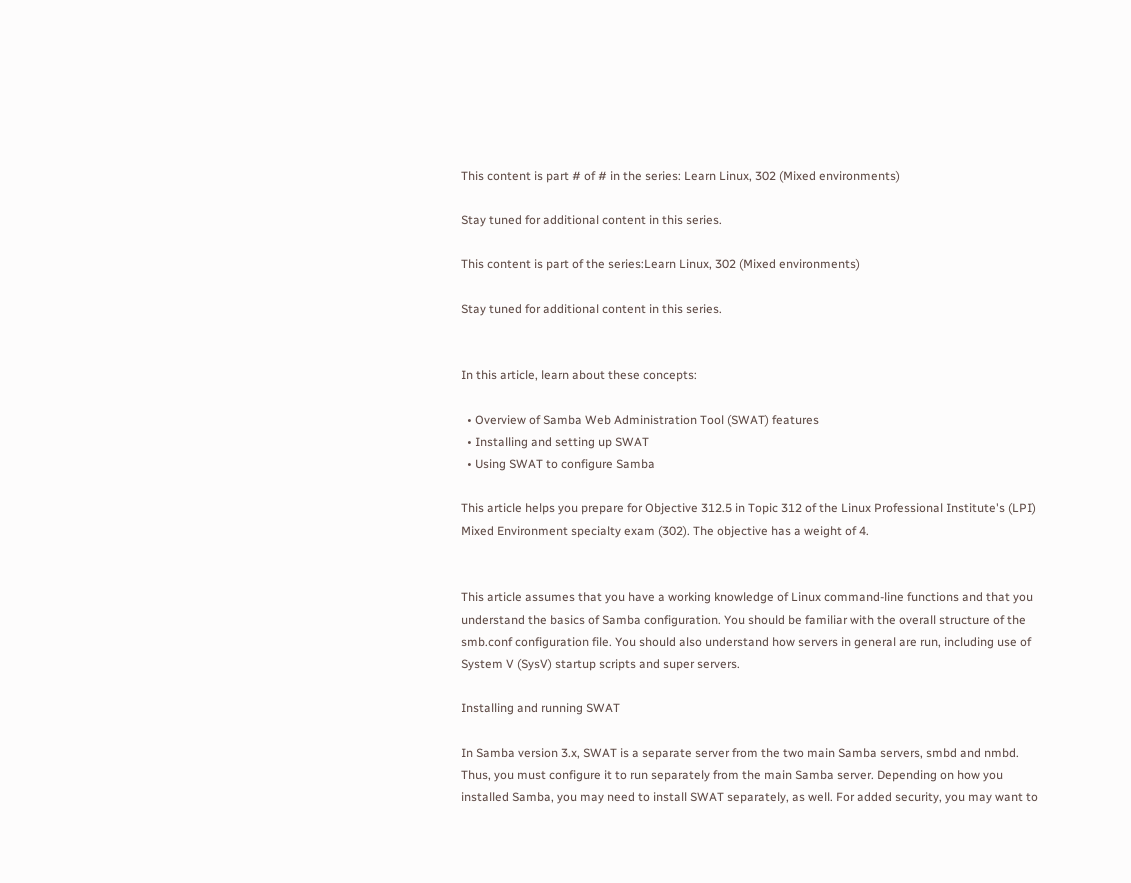This content is part # of # in the series: Learn Linux, 302 (Mixed environments)

Stay tuned for additional content in this series.

This content is part of the series:Learn Linux, 302 (Mixed environments)

Stay tuned for additional content in this series.


In this article, learn about these concepts:

  • Overview of Samba Web Administration Tool (SWAT) features
  • Installing and setting up SWAT
  • Using SWAT to configure Samba

This article helps you prepare for Objective 312.5 in Topic 312 of the Linux Professional Institute's (LPI) Mixed Environment specialty exam (302). The objective has a weight of 4.


This article assumes that you have a working knowledge of Linux command-line functions and that you understand the basics of Samba configuration. You should be familiar with the overall structure of the smb.conf configuration file. You should also understand how servers in general are run, including use of System V (SysV) startup scripts and super servers.

Installing and running SWAT

In Samba version 3.x, SWAT is a separate server from the two main Samba servers, smbd and nmbd. Thus, you must configure it to run separately from the main Samba server. Depending on how you installed Samba, you may need to install SWAT separately, as well. For added security, you may want to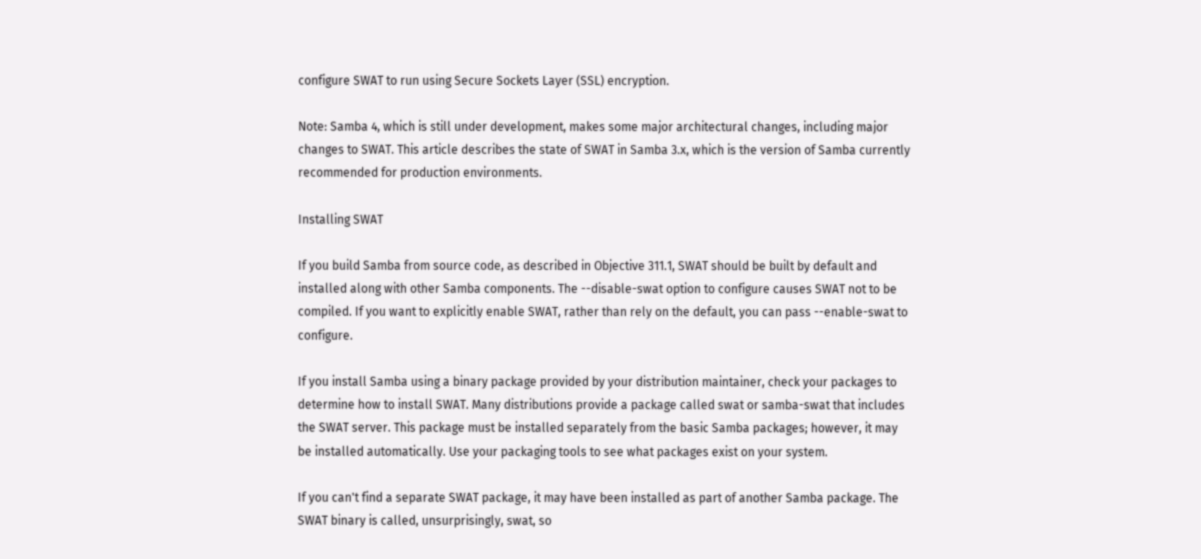configure SWAT to run using Secure Sockets Layer (SSL) encryption.

Note: Samba 4, which is still under development, makes some major architectural changes, including major changes to SWAT. This article describes the state of SWAT in Samba 3.x, which is the version of Samba currently recommended for production environments.

Installing SWAT

If you build Samba from source code, as described in Objective 311.1, SWAT should be built by default and installed along with other Samba components. The --disable-swat option to configure causes SWAT not to be compiled. If you want to explicitly enable SWAT, rather than rely on the default, you can pass --enable-swat to configure.

If you install Samba using a binary package provided by your distribution maintainer, check your packages to determine how to install SWAT. Many distributions provide a package called swat or samba-swat that includes the SWAT server. This package must be installed separately from the basic Samba packages; however, it may be installed automatically. Use your packaging tools to see what packages exist on your system.

If you can't find a separate SWAT package, it may have been installed as part of another Samba package. The SWAT binary is called, unsurprisingly, swat, so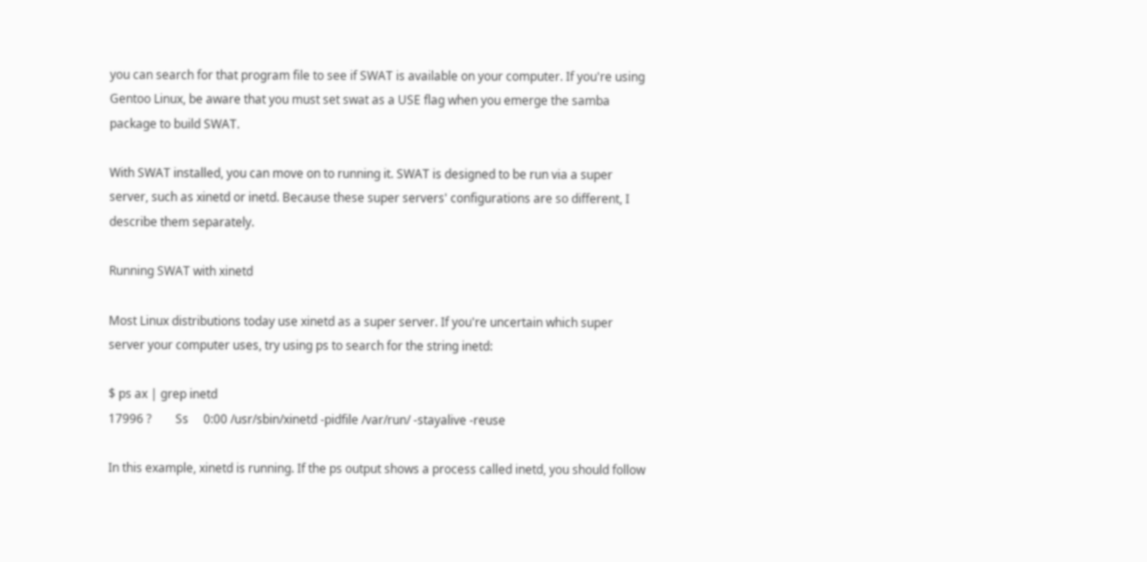you can search for that program file to see if SWAT is available on your computer. If you're using Gentoo Linux, be aware that you must set swat as a USE flag when you emerge the samba package to build SWAT.

With SWAT installed, you can move on to running it. SWAT is designed to be run via a super server, such as xinetd or inetd. Because these super servers' configurations are so different, I describe them separately.

Running SWAT with xinetd

Most Linux distributions today use xinetd as a super server. If you're uncertain which super server your computer uses, try using ps to search for the string inetd:

$ ps ax | grep inetd
17996 ?        Ss     0:00 /usr/sbin/xinetd -pidfile /var/run/ -stayalive -reuse

In this example, xinetd is running. If the ps output shows a process called inetd, you should follow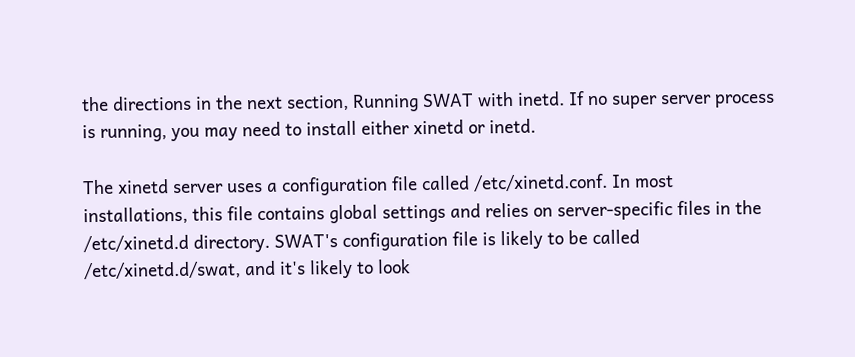the directions in the next section, Running SWAT with inetd. If no super server process is running, you may need to install either xinetd or inetd.

The xinetd server uses a configuration file called /etc/xinetd.conf. In most installations, this file contains global settings and relies on server-specific files in the /etc/xinetd.d directory. SWAT's configuration file is likely to be called /etc/xinetd.d/swat, and it's likely to look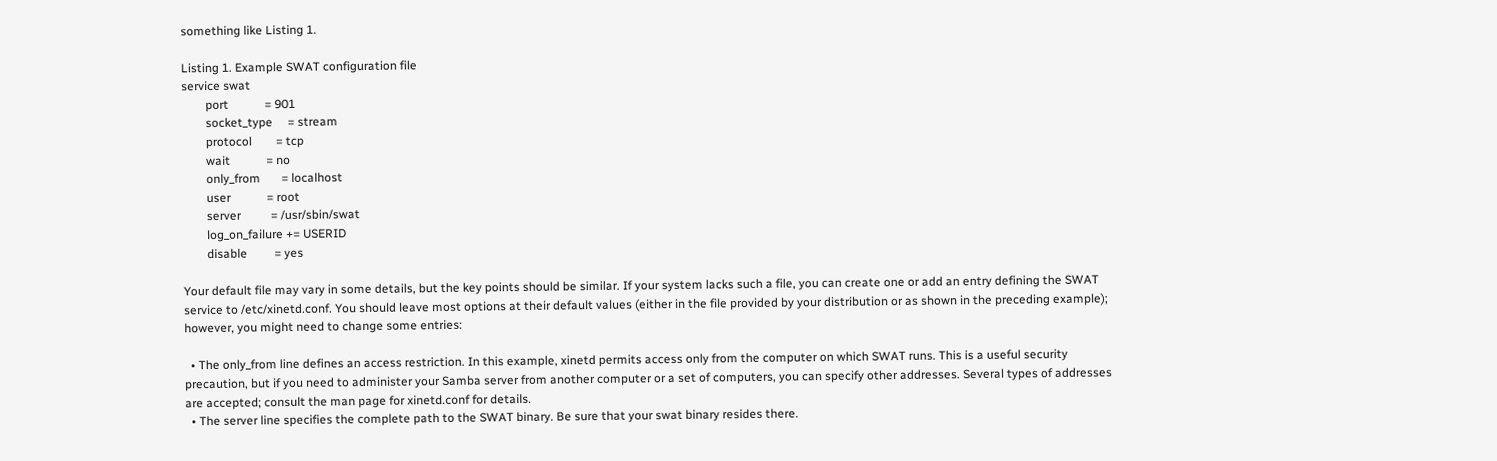something like Listing 1.

Listing 1. Example SWAT configuration file
service swat
        port            = 901
        socket_type     = stream
        protocol        = tcp
        wait            = no
        only_from       = localhost
        user            = root
        server          = /usr/sbin/swat
        log_on_failure += USERID
        disable         = yes

Your default file may vary in some details, but the key points should be similar. If your system lacks such a file, you can create one or add an entry defining the SWAT service to /etc/xinetd.conf. You should leave most options at their default values (either in the file provided by your distribution or as shown in the preceding example); however, you might need to change some entries:

  • The only_from line defines an access restriction. In this example, xinetd permits access only from the computer on which SWAT runs. This is a useful security precaution, but if you need to administer your Samba server from another computer or a set of computers, you can specify other addresses. Several types of addresses are accepted; consult the man page for xinetd.conf for details.
  • The server line specifies the complete path to the SWAT binary. Be sure that your swat binary resides there.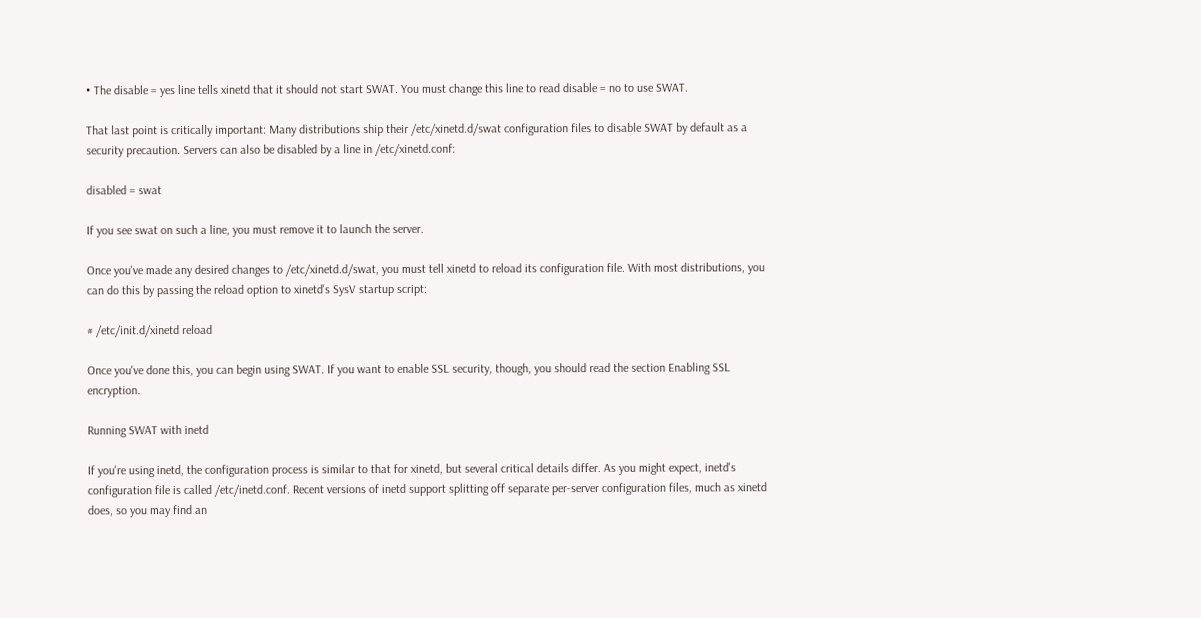• The disable = yes line tells xinetd that it should not start SWAT. You must change this line to read disable = no to use SWAT.

That last point is critically important: Many distributions ship their /etc/xinetd.d/swat configuration files to disable SWAT by default as a security precaution. Servers can also be disabled by a line in /etc/xinetd.conf:

disabled = swat

If you see swat on such a line, you must remove it to launch the server.

Once you've made any desired changes to /etc/xinetd.d/swat, you must tell xinetd to reload its configuration file. With most distributions, you can do this by passing the reload option to xinetd's SysV startup script:

# /etc/init.d/xinetd reload

Once you've done this, you can begin using SWAT. If you want to enable SSL security, though, you should read the section Enabling SSL encryption.

Running SWAT with inetd

If you're using inetd, the configuration process is similar to that for xinetd, but several critical details differ. As you might expect, inetd's configuration file is called /etc/inetd.conf. Recent versions of inetd support splitting off separate per-server configuration files, much as xinetd does, so you may find an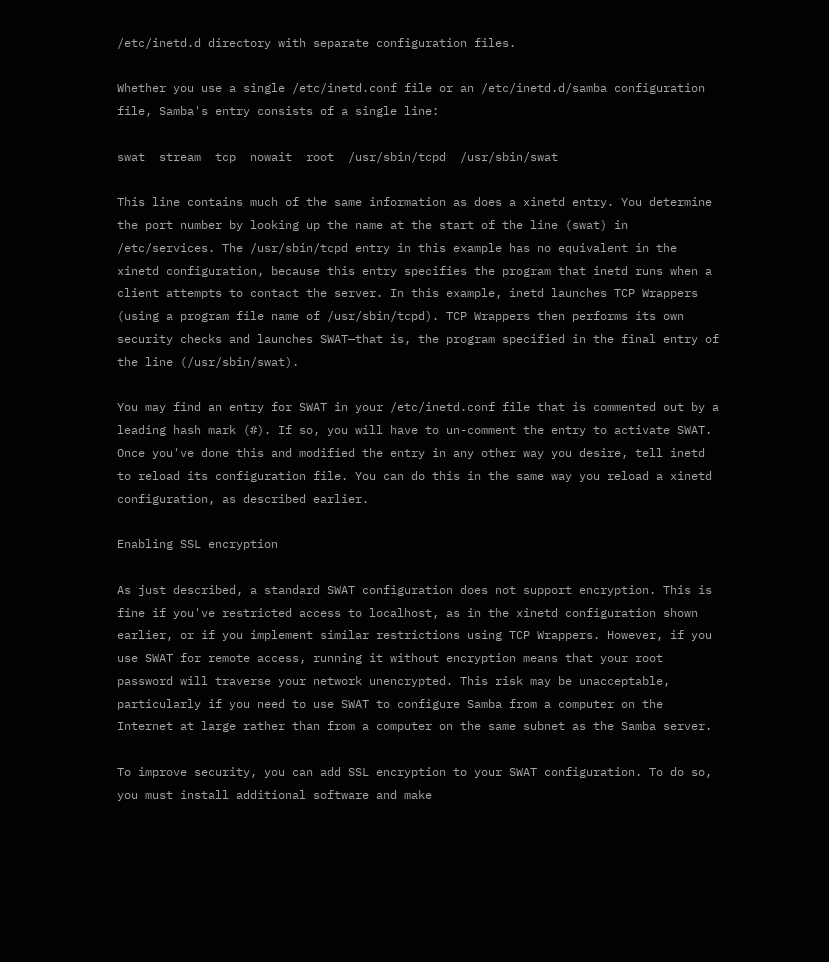/etc/inetd.d directory with separate configuration files.

Whether you use a single /etc/inetd.conf file or an /etc/inetd.d/samba configuration file, Samba's entry consists of a single line:

swat  stream  tcp  nowait  root  /usr/sbin/tcpd  /usr/sbin/swat

This line contains much of the same information as does a xinetd entry. You determine the port number by looking up the name at the start of the line (swat) in /etc/services. The /usr/sbin/tcpd entry in this example has no equivalent in the xinetd configuration, because this entry specifies the program that inetd runs when a client attempts to contact the server. In this example, inetd launches TCP Wrappers (using a program file name of /usr/sbin/tcpd). TCP Wrappers then performs its own security checks and launches SWAT—that is, the program specified in the final entry of the line (/usr/sbin/swat).

You may find an entry for SWAT in your /etc/inetd.conf file that is commented out by a leading hash mark (#). If so, you will have to un-comment the entry to activate SWAT. Once you've done this and modified the entry in any other way you desire, tell inetd to reload its configuration file. You can do this in the same way you reload a xinetd configuration, as described earlier.

Enabling SSL encryption

As just described, a standard SWAT configuration does not support encryption. This is fine if you've restricted access to localhost, as in the xinetd configuration shown earlier, or if you implement similar restrictions using TCP Wrappers. However, if you use SWAT for remote access, running it without encryption means that your root password will traverse your network unencrypted. This risk may be unacceptable, particularly if you need to use SWAT to configure Samba from a computer on the Internet at large rather than from a computer on the same subnet as the Samba server.

To improve security, you can add SSL encryption to your SWAT configuration. To do so, you must install additional software and make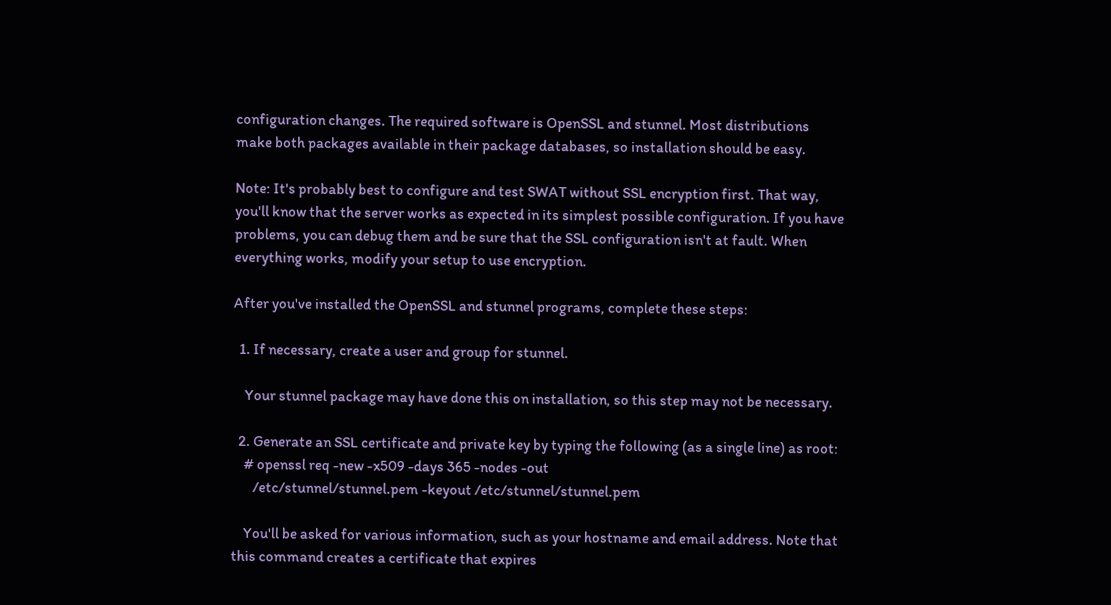configuration changes. The required software is OpenSSL and stunnel. Most distributions make both packages available in their package databases, so installation should be easy.

Note: It's probably best to configure and test SWAT without SSL encryption first. That way, you'll know that the server works as expected in its simplest possible configuration. If you have problems, you can debug them and be sure that the SSL configuration isn't at fault. When everything works, modify your setup to use encryption.

After you've installed the OpenSSL and stunnel programs, complete these steps:

  1. If necessary, create a user and group for stunnel.

    Your stunnel package may have done this on installation, so this step may not be necessary.

  2. Generate an SSL certificate and private key by typing the following (as a single line) as root:
    # openssl req -new -x509 -days 365 -nodes -out
       /etc/stunnel/stunnel.pem -keyout /etc/stunnel/stunnel.pem

    You'll be asked for various information, such as your hostname and email address. Note that this command creates a certificate that expires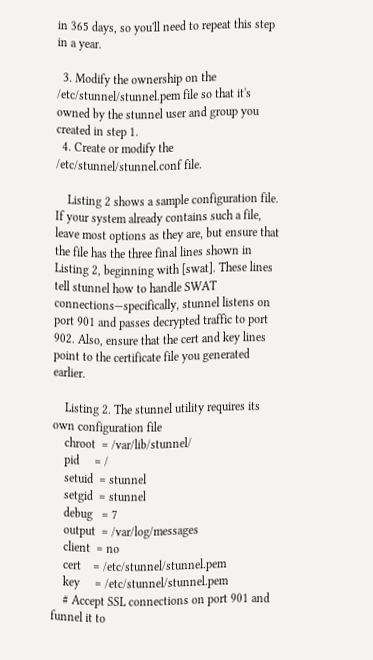in 365 days, so you'll need to repeat this step in a year.

  3. Modify the ownership on the /etc/stunnel/stunnel.pem file so that it's owned by the stunnel user and group you created in step 1.
  4. Create or modify the /etc/stunnel/stunnel.conf file.

    Listing 2 shows a sample configuration file. If your system already contains such a file, leave most options as they are, but ensure that the file has the three final lines shown in Listing 2, beginning with [swat]. These lines tell stunnel how to handle SWAT connections—specifically, stunnel listens on port 901 and passes decrypted traffic to port 902. Also, ensure that the cert and key lines point to the certificate file you generated earlier.

    Listing 2. The stunnel utility requires its own configuration file
    chroot  = /var/lib/stunnel/
    pid     = /
    setuid  = stunnel
    setgid  = stunnel
    debug   = 7
    output  = /var/log/messages
    client  = no
    cert    = /etc/stunnel/stunnel.pem
    key     = /etc/stunnel/stunnel.pem
    # Accept SSL connections on port 901 and funnel it to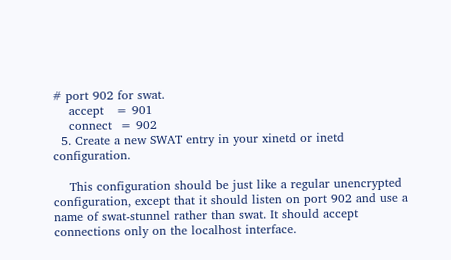# port 902 for swat.
    accept   = 901
    connect  = 902
  5. Create a new SWAT entry in your xinetd or inetd configuration.

    This configuration should be just like a regular unencrypted configuration, except that it should listen on port 902 and use a name of swat-stunnel rather than swat. It should accept connections only on the localhost interface.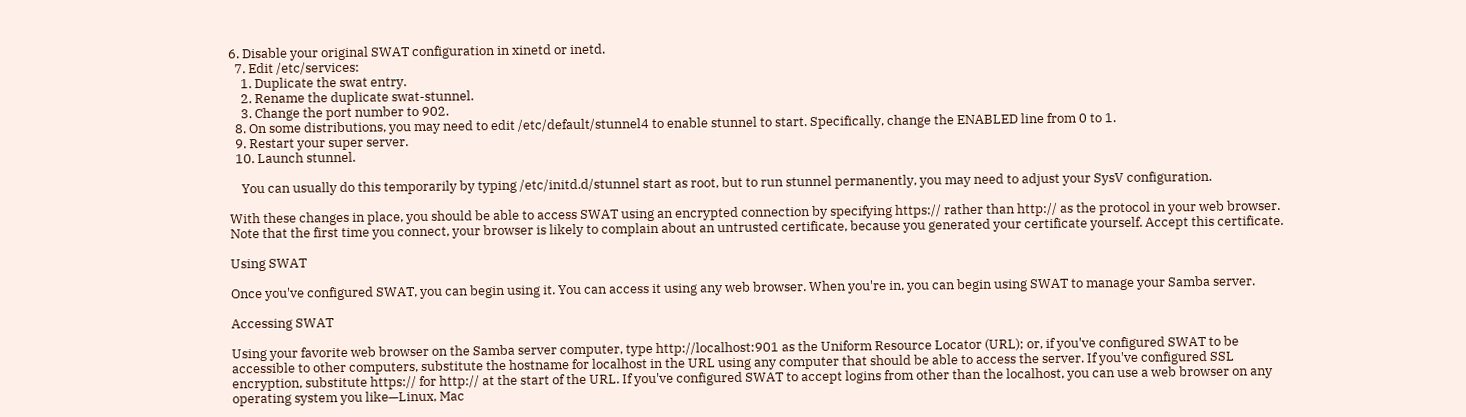6. Disable your original SWAT configuration in xinetd or inetd.
  7. Edit /etc/services:
    1. Duplicate the swat entry.
    2. Rename the duplicate swat-stunnel.
    3. Change the port number to 902.
  8. On some distributions, you may need to edit /etc/default/stunnel4 to enable stunnel to start. Specifically, change the ENABLED line from 0 to 1.
  9. Restart your super server.
  10. Launch stunnel.

    You can usually do this temporarily by typing /etc/initd.d/stunnel start as root, but to run stunnel permanently, you may need to adjust your SysV configuration.

With these changes in place, you should be able to access SWAT using an encrypted connection by specifying https:// rather than http:// as the protocol in your web browser. Note that the first time you connect, your browser is likely to complain about an untrusted certificate, because you generated your certificate yourself. Accept this certificate.

Using SWAT

Once you've configured SWAT, you can begin using it. You can access it using any web browser. When you're in, you can begin using SWAT to manage your Samba server.

Accessing SWAT

Using your favorite web browser on the Samba server computer, type http://localhost:901 as the Uniform Resource Locator (URL); or, if you've configured SWAT to be accessible to other computers, substitute the hostname for localhost in the URL using any computer that should be able to access the server. If you've configured SSL encryption, substitute https:// for http:// at the start of the URL. If you've configured SWAT to accept logins from other than the localhost, you can use a web browser on any operating system you like—Linux, Mac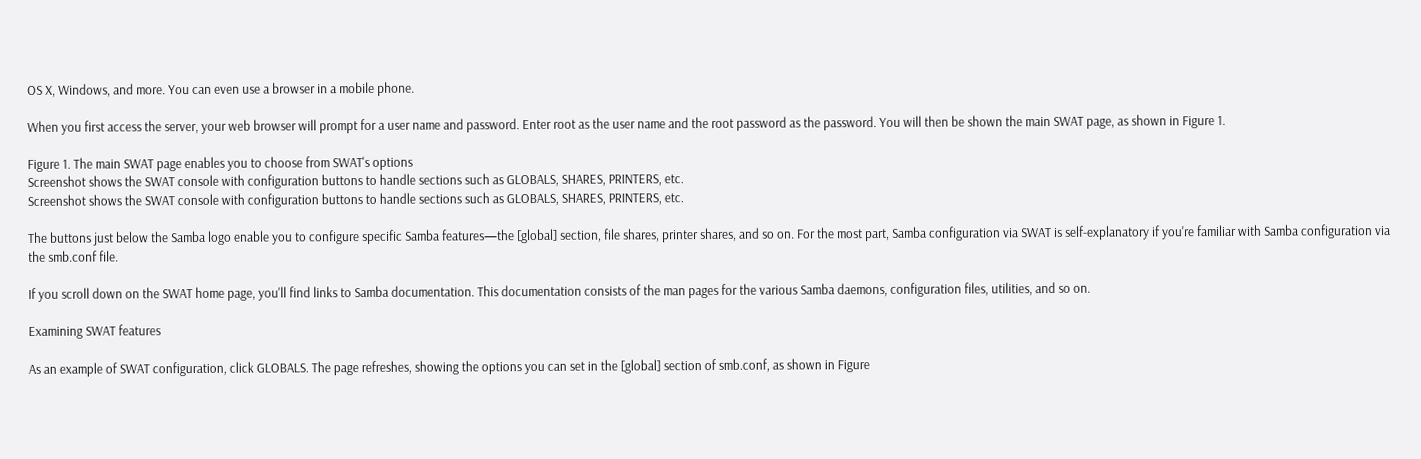OS X, Windows, and more. You can even use a browser in a mobile phone.

When you first access the server, your web browser will prompt for a user name and password. Enter root as the user name and the root password as the password. You will then be shown the main SWAT page, as shown in Figure 1.

Figure 1. The main SWAT page enables you to choose from SWAT's options
Screenshot shows the SWAT console with configuration buttons to handle sections such as GLOBALS, SHARES, PRINTERS, etc.
Screenshot shows the SWAT console with configuration buttons to handle sections such as GLOBALS, SHARES, PRINTERS, etc.

The buttons just below the Samba logo enable you to configure specific Samba features—the [global] section, file shares, printer shares, and so on. For the most part, Samba configuration via SWAT is self-explanatory if you're familiar with Samba configuration via the smb.conf file.

If you scroll down on the SWAT home page, you'll find links to Samba documentation. This documentation consists of the man pages for the various Samba daemons, configuration files, utilities, and so on.

Examining SWAT features

As an example of SWAT configuration, click GLOBALS. The page refreshes, showing the options you can set in the [global] section of smb.conf, as shown in Figure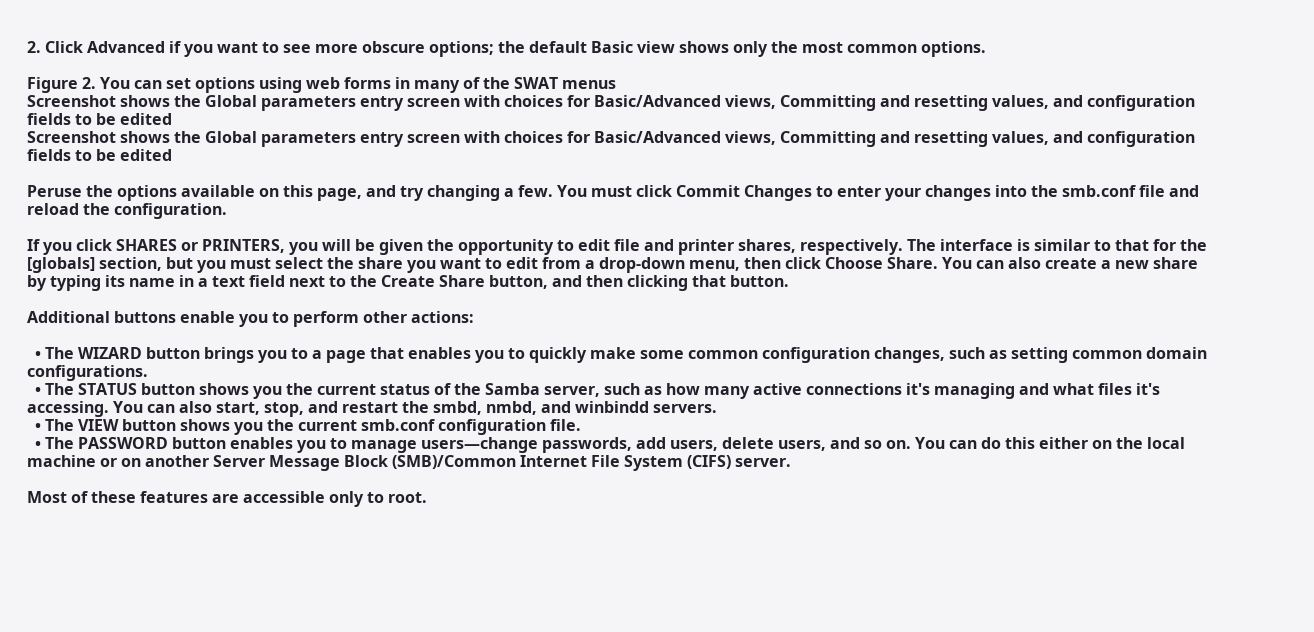2. Click Advanced if you want to see more obscure options; the default Basic view shows only the most common options.

Figure 2. You can set options using web forms in many of the SWAT menus
Screenshot shows the Global parameters entry screen with choices for Basic/Advanced views, Committing and resetting values, and configuration fields to be edited
Screenshot shows the Global parameters entry screen with choices for Basic/Advanced views, Committing and resetting values, and configuration fields to be edited

Peruse the options available on this page, and try changing a few. You must click Commit Changes to enter your changes into the smb.conf file and reload the configuration.

If you click SHARES or PRINTERS, you will be given the opportunity to edit file and printer shares, respectively. The interface is similar to that for the [globals] section, but you must select the share you want to edit from a drop-down menu, then click Choose Share. You can also create a new share by typing its name in a text field next to the Create Share button, and then clicking that button.

Additional buttons enable you to perform other actions:

  • The WIZARD button brings you to a page that enables you to quickly make some common configuration changes, such as setting common domain configurations.
  • The STATUS button shows you the current status of the Samba server, such as how many active connections it's managing and what files it's accessing. You can also start, stop, and restart the smbd, nmbd, and winbindd servers.
  • The VIEW button shows you the current smb.conf configuration file.
  • The PASSWORD button enables you to manage users—change passwords, add users, delete users, and so on. You can do this either on the local machine or on another Server Message Block (SMB)/Common Internet File System (CIFS) server.

Most of these features are accessible only to root.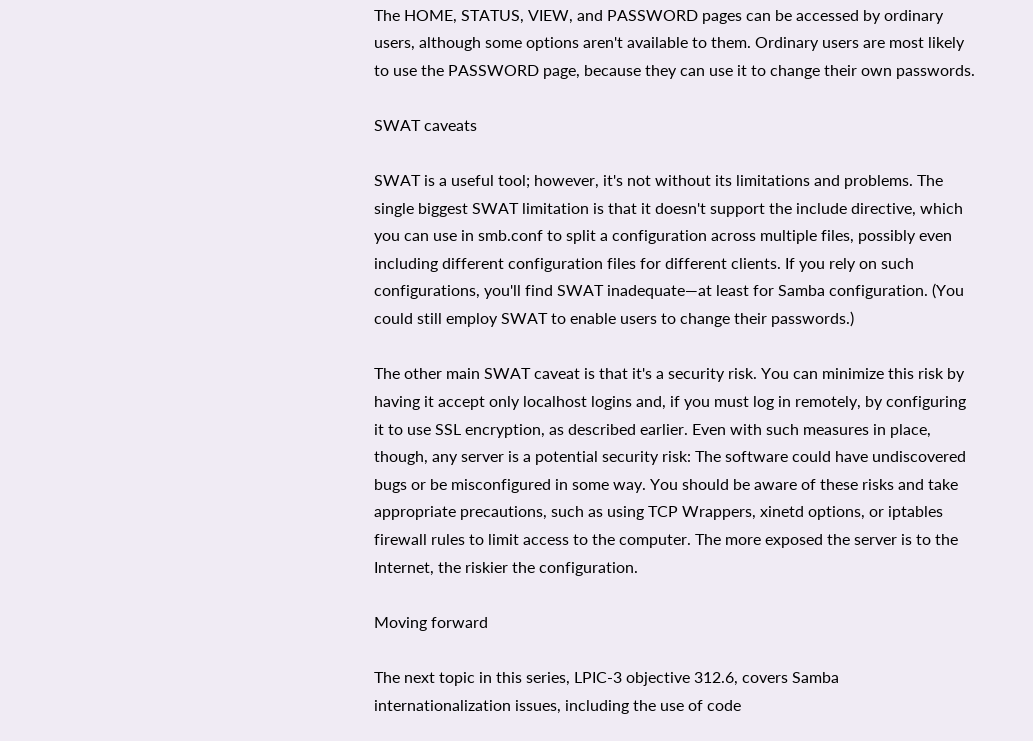The HOME, STATUS, VIEW, and PASSWORD pages can be accessed by ordinary users, although some options aren't available to them. Ordinary users are most likely to use the PASSWORD page, because they can use it to change their own passwords.

SWAT caveats

SWAT is a useful tool; however, it's not without its limitations and problems. The single biggest SWAT limitation is that it doesn't support the include directive, which you can use in smb.conf to split a configuration across multiple files, possibly even including different configuration files for different clients. If you rely on such configurations, you'll find SWAT inadequate—at least for Samba configuration. (You could still employ SWAT to enable users to change their passwords.)

The other main SWAT caveat is that it's a security risk. You can minimize this risk by having it accept only localhost logins and, if you must log in remotely, by configuring it to use SSL encryption, as described earlier. Even with such measures in place, though, any server is a potential security risk: The software could have undiscovered bugs or be misconfigured in some way. You should be aware of these risks and take appropriate precautions, such as using TCP Wrappers, xinetd options, or iptables firewall rules to limit access to the computer. The more exposed the server is to the Internet, the riskier the configuration.

Moving forward

The next topic in this series, LPIC-3 objective 312.6, covers Samba internationalization issues, including the use of code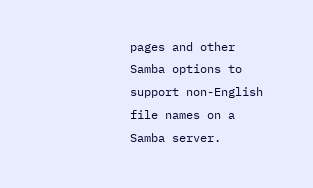pages and other Samba options to support non-English file names on a Samba server.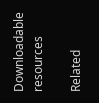Downloadable resources

Related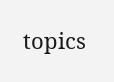topics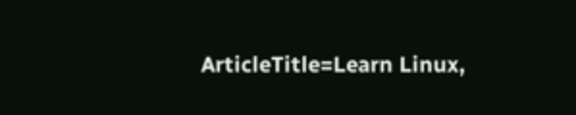ArticleTitle=Learn Linux,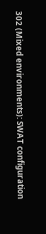302 (Mixed environments): SWAT configuration